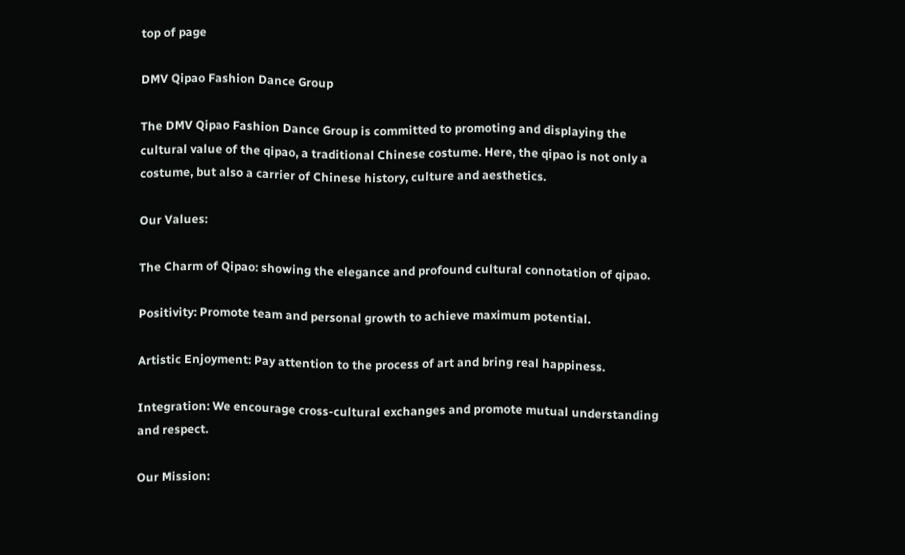top of page

DMV Qipao Fashion Dance Group

The DMV Qipao Fashion Dance Group is committed to promoting and displaying the cultural value of the qipao, a traditional Chinese costume. Here, the qipao is not only a costume, but also a carrier of Chinese history, culture and aesthetics.

Our Values:

The Charm of Qipao: showing the elegance and profound cultural connotation of qipao.

Positivity: Promote team and personal growth to achieve maximum potential.

Artistic Enjoyment: Pay attention to the process of art and bring real happiness.

Integration: We encourage cross-cultural exchanges and promote mutual understanding and respect.

Our Mission: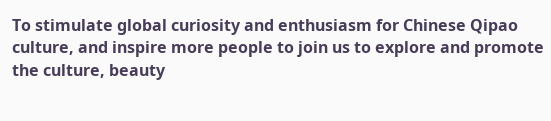To stimulate global curiosity and enthusiasm for Chinese Qipao culture, and inspire more people to join us to explore and promote the culture, beauty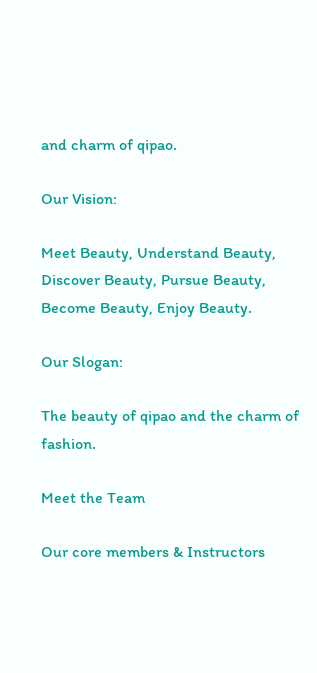and charm of qipao.

Our Vision:

Meet Beauty, Understand Beauty, Discover Beauty, Pursue Beauty, Become Beauty, Enjoy Beauty.

Our Slogan:

The beauty of qipao and the charm of fashion.

Meet the Team

Our core members & Instructors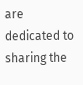are dedicated to sharing the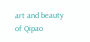art and beauty of Qipao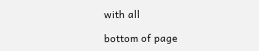with all

bottom of page